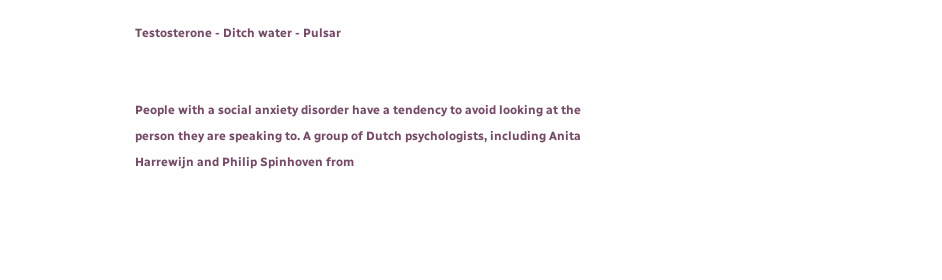Testosterone - Ditch water - Pulsar


People with a social anxiety disorder have a tendency to avoid looking at the person they are speaking to. A group of Dutch psychologists, including Anita Harrewijn and Philip Spinhoven from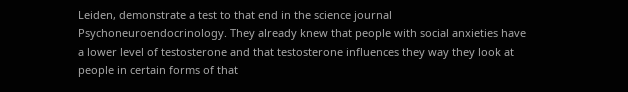Leiden, demonstrate a test to that end in the science journal Psychoneuroendocrinology. They already knew that people with social anxieties have a lower level of testosterone and that testosterone influences they way they look at people in certain forms of that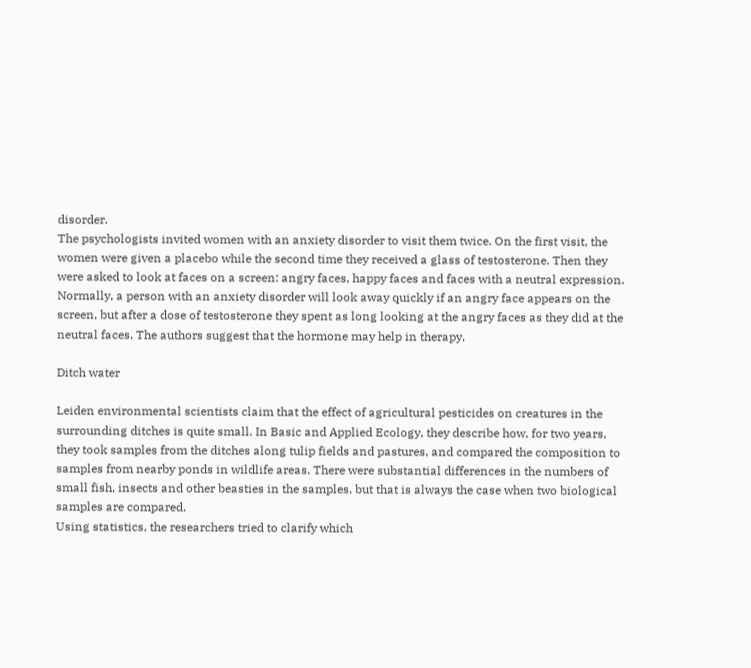disorder.
The psychologists invited women with an anxiety disorder to visit them twice. On the first visit, the women were given a placebo while the second time they received a glass of testosterone. Then they were asked to look at faces on a screen: angry faces, happy faces and faces with a neutral expression.
Normally, a person with an anxiety disorder will look away quickly if an angry face appears on the screen, but after a dose of testosterone they spent as long looking at the angry faces as they did at the neutral faces. The authors suggest that the hormone may help in therapy.

Ditch water

Leiden environmental scientists claim that the effect of agricultural pesticides on creatures in the surrounding ditches is quite small. In Basic and Applied Ecology, they describe how, for two years, they took samples from the ditches along tulip fields and pastures, and compared the composition to samples from nearby ponds in wildlife areas. There were substantial differences in the numbers of small fish, insects and other beasties in the samples, but that is always the case when two biological samples are compared.
Using statistics, the researchers tried to clarify which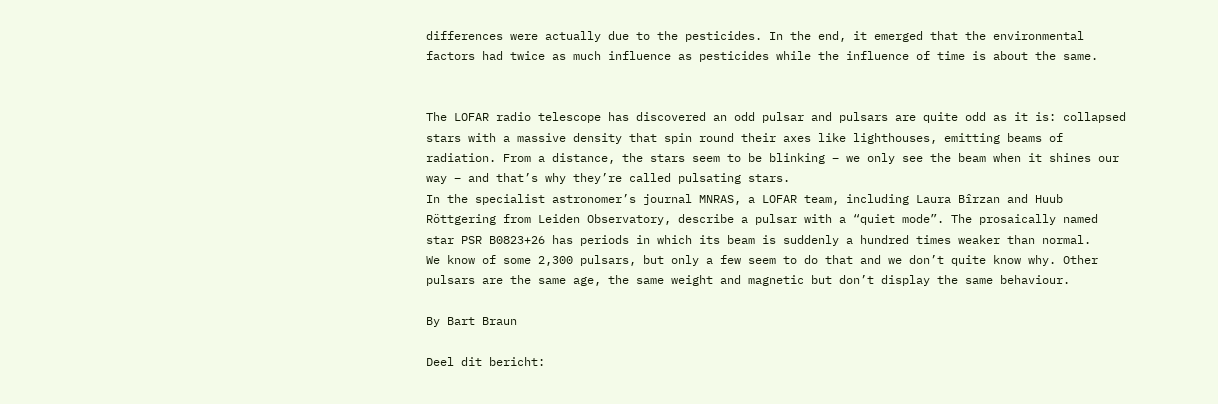differences were actually due to the pesticides. In the end, it emerged that the environmental factors had twice as much influence as pesticides while the influence of time is about the same.


The LOFAR radio telescope has discovered an odd pulsar and pulsars are quite odd as it is: collapsed stars with a massive density that spin round their axes like lighthouses, emitting beams of radiation. From a distance, the stars seem to be blinking – we only see the beam when it shines our way – and that’s why they’re called pulsating stars.
In the specialist astronomer’s journal MNRAS, a LOFAR team, including Laura Bîrzan and Huub Röttgering from Leiden Observatory, describe a pulsar with a “quiet mode”. The prosaically named star PSR B0823+26 has periods in which its beam is suddenly a hundred times weaker than normal.
We know of some 2,300 pulsars, but only a few seem to do that and we don’t quite know why. Other pulsars are the same age, the same weight and magnetic but don’t display the same behaviour.

By Bart Braun

Deel dit bericht: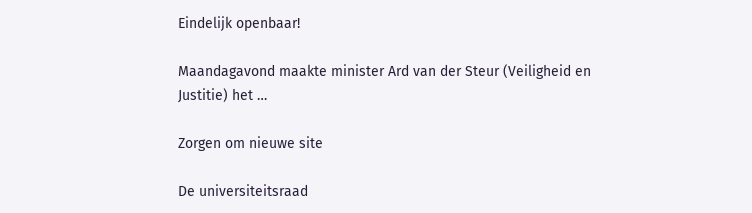Eindelijk openbaar!

Maandagavond maakte minister Ard van der Steur (Veiligheid en Justitie) het …

Zorgen om nieuwe site

De universiteitsraad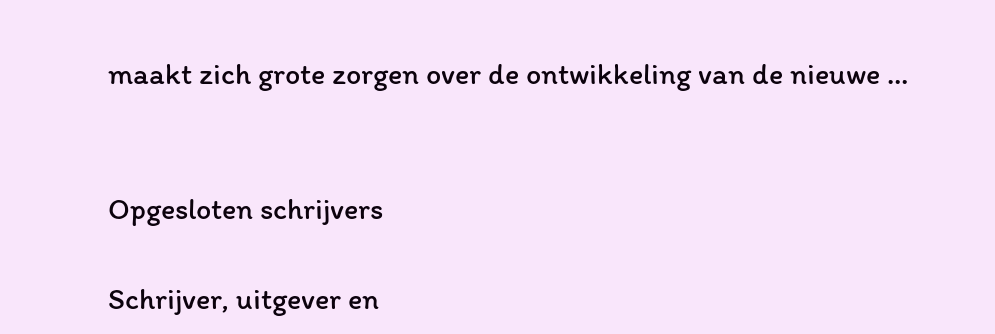maakt zich grote zorgen over de ontwikkeling van de nieuwe …


Opgesloten schrijvers

Schrijver, uitgever en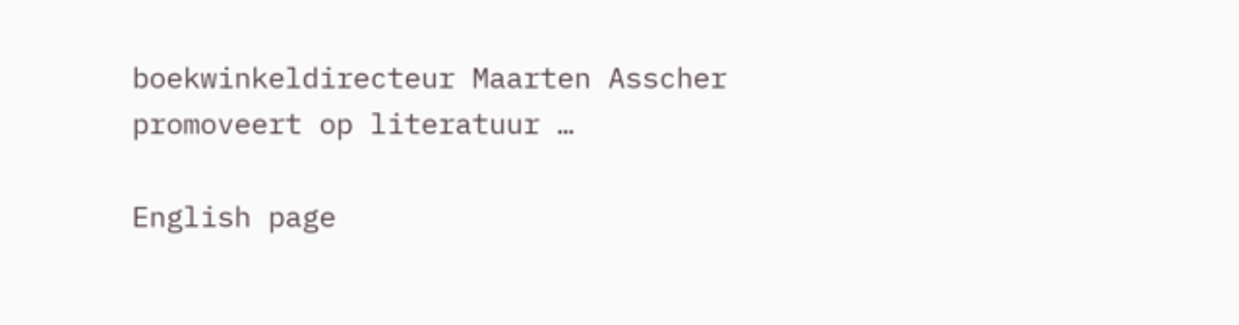boekwinkeldirecteur Maarten Asscher promoveert op literatuur …

English page